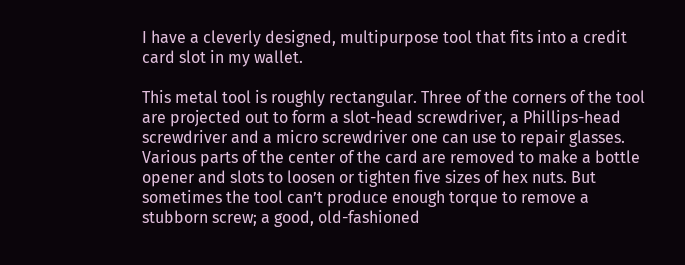I have a cleverly designed, multipurpose tool that fits into a credit card slot in my wallet.

This metal tool is roughly rectangular. Three of the corners of the tool are projected out to form a slot-head screwdriver, a Phillips-head screwdriver and a micro screwdriver one can use to repair glasses. Various parts of the center of the card are removed to make a bottle opener and slots to loosen or tighten five sizes of hex nuts. But sometimes the tool can’t produce enough torque to remove a stubborn screw; a good, old-fashioned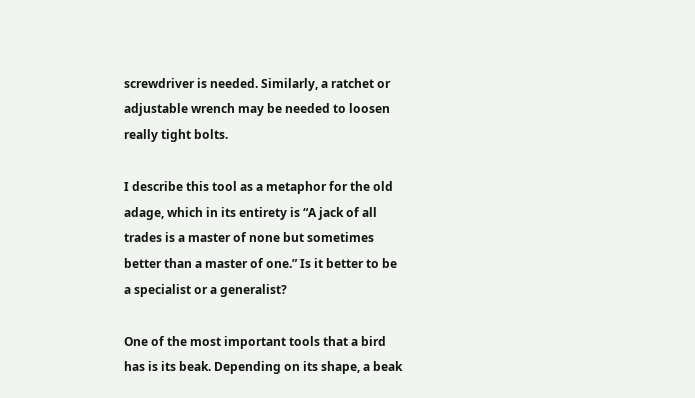screwdriver is needed. Similarly, a ratchet or adjustable wrench may be needed to loosen really tight bolts.

I describe this tool as a metaphor for the old adage, which in its entirety is “A jack of all trades is a master of none but sometimes better than a master of one.” Is it better to be a specialist or a generalist?

One of the most important tools that a bird has is its beak. Depending on its shape, a beak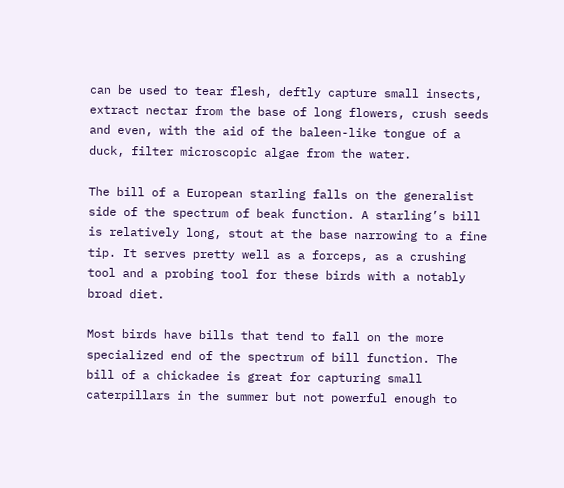can be used to tear flesh, deftly capture small insects, extract nectar from the base of long flowers, crush seeds and even, with the aid of the baleen-like tongue of a duck, filter microscopic algae from the water.

The bill of a European starling falls on the generalist side of the spectrum of beak function. A starling’s bill is relatively long, stout at the base narrowing to a fine tip. It serves pretty well as a forceps, as a crushing tool and a probing tool for these birds with a notably broad diet.

Most birds have bills that tend to fall on the more specialized end of the spectrum of bill function. The bill of a chickadee is great for capturing small caterpillars in the summer but not powerful enough to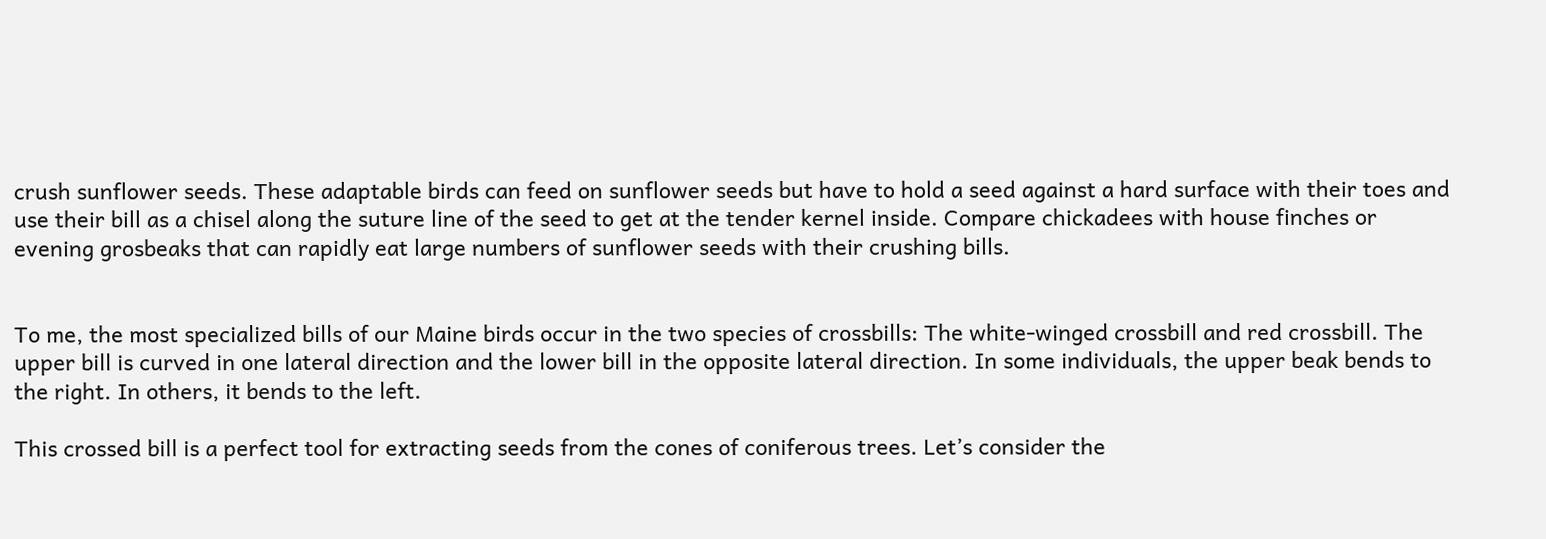crush sunflower seeds. These adaptable birds can feed on sunflower seeds but have to hold a seed against a hard surface with their toes and use their bill as a chisel along the suture line of the seed to get at the tender kernel inside. Compare chickadees with house finches or evening grosbeaks that can rapidly eat large numbers of sunflower seeds with their crushing bills.


To me, the most specialized bills of our Maine birds occur in the two species of crossbills: The white-winged crossbill and red crossbill. The upper bill is curved in one lateral direction and the lower bill in the opposite lateral direction. In some individuals, the upper beak bends to the right. In others, it bends to the left.

This crossed bill is a perfect tool for extracting seeds from the cones of coniferous trees. Let’s consider the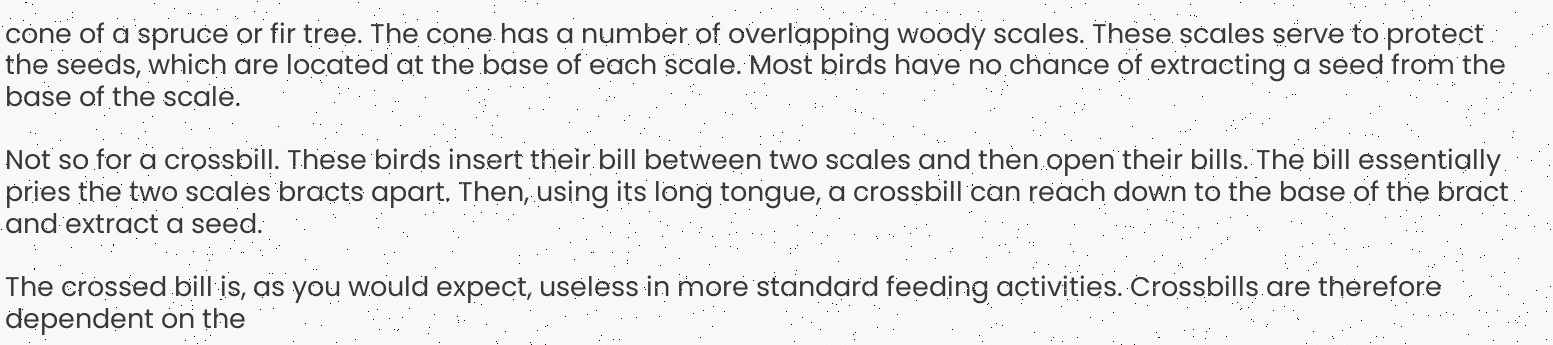cone of a spruce or fir tree. The cone has a number of overlapping woody scales. These scales serve to protect the seeds, which are located at the base of each scale. Most birds have no chance of extracting a seed from the base of the scale.

Not so for a crossbill. These birds insert their bill between two scales and then open their bills. The bill essentially pries the two scales bracts apart. Then, using its long tongue, a crossbill can reach down to the base of the bract and extract a seed.

The crossed bill is, as you would expect, useless in more standard feeding activities. Crossbills are therefore dependent on the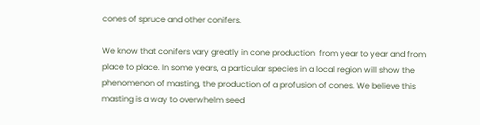cones of spruce and other conifers.

We know that conifers vary greatly in cone production  from year to year and from place to place. In some years, a particular species in a local region will show the phenomenon of masting, the production of a profusion of cones. We believe this masting is a way to overwhelm seed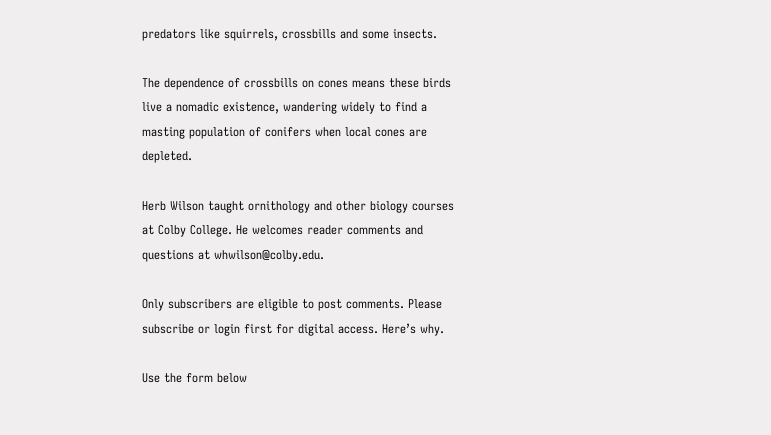predators like squirrels, crossbills and some insects.

The dependence of crossbills on cones means these birds live a nomadic existence, wandering widely to find a masting population of conifers when local cones are depleted.

Herb Wilson taught ornithology and other biology courses at Colby College. He welcomes reader comments and questions at whwilson@colby.edu.

Only subscribers are eligible to post comments. Please subscribe or login first for digital access. Here’s why.

Use the form below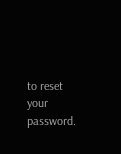to reset your password.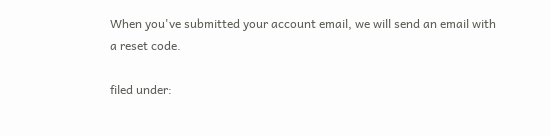When you've submitted your account email, we will send an email with a reset code.

filed under: